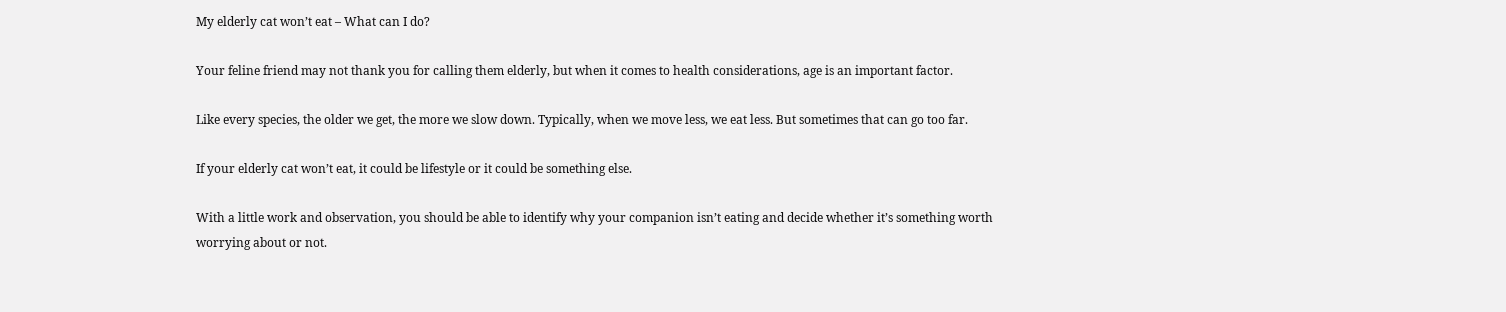My elderly cat won’t eat – What can I do?

Your feline friend may not thank you for calling them elderly, but when it comes to health considerations, age is an important factor.

Like every species, the older we get, the more we slow down. Typically, when we move less, we eat less. But sometimes that can go too far.

If your elderly cat won’t eat, it could be lifestyle or it could be something else.

With a little work and observation, you should be able to identify why your companion isn’t eating and decide whether it’s something worth worrying about or not.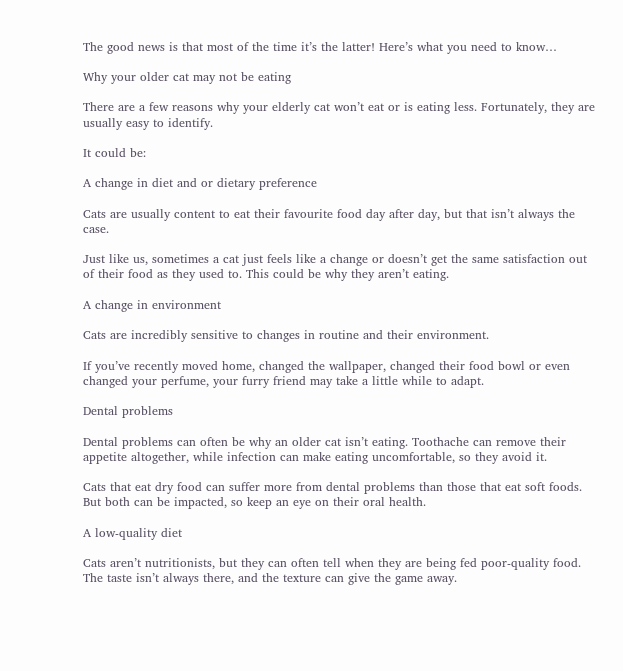The good news is that most of the time it’s the latter! Here’s what you need to know…

Why your older cat may not be eating

There are a few reasons why your elderly cat won’t eat or is eating less. Fortunately, they are usually easy to identify.

It could be:

A change in diet and or dietary preference

Cats are usually content to eat their favourite food day after day, but that isn’t always the case.

Just like us, sometimes a cat just feels like a change or doesn’t get the same satisfaction out of their food as they used to. This could be why they aren’t eating.

A change in environment

Cats are incredibly sensitive to changes in routine and their environment.

If you’ve recently moved home, changed the wallpaper, changed their food bowl or even changed your perfume, your furry friend may take a little while to adapt.

Dental problems

Dental problems can often be why an older cat isn’t eating. Toothache can remove their appetite altogether, while infection can make eating uncomfortable, so they avoid it.

Cats that eat dry food can suffer more from dental problems than those that eat soft foods. But both can be impacted, so keep an eye on their oral health.

A low-quality diet

Cats aren’t nutritionists, but they can often tell when they are being fed poor-quality food. The taste isn’t always there, and the texture can give the game away.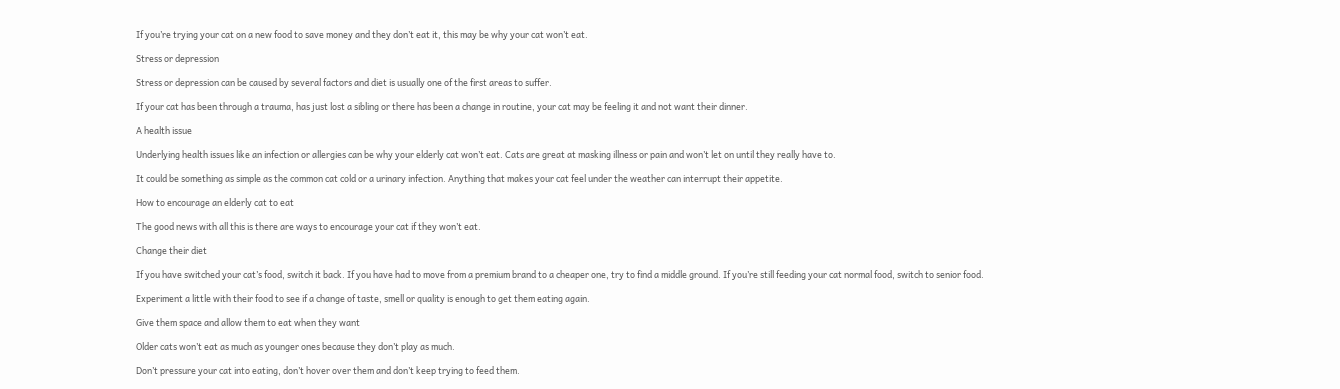If you’re trying your cat on a new food to save money and they don’t eat it, this may be why your cat won’t eat.

Stress or depression

Stress or depression can be caused by several factors and diet is usually one of the first areas to suffer.

If your cat has been through a trauma, has just lost a sibling or there has been a change in routine, your cat may be feeling it and not want their dinner.

A health issue

Underlying health issues like an infection or allergies can be why your elderly cat won’t eat. Cats are great at masking illness or pain and won’t let on until they really have to.

It could be something as simple as the common cat cold or a urinary infection. Anything that makes your cat feel under the weather can interrupt their appetite.

How to encourage an elderly cat to eat

The good news with all this is there are ways to encourage your cat if they won’t eat.

Change their diet

If you have switched your cat’s food, switch it back. If you have had to move from a premium brand to a cheaper one, try to find a middle ground. If you’re still feeding your cat normal food, switch to senior food.

Experiment a little with their food to see if a change of taste, smell or quality is enough to get them eating again.

Give them space and allow them to eat when they want

Older cats won’t eat as much as younger ones because they don’t play as much.

Don’t pressure your cat into eating, don’t hover over them and don’t keep trying to feed them.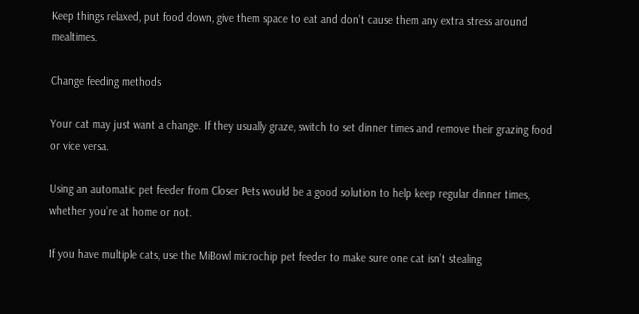Keep things relaxed, put food down, give them space to eat and don’t cause them any extra stress around mealtimes.

Change feeding methods

Your cat may just want a change. If they usually graze, switch to set dinner times and remove their grazing food or vice versa.

Using an automatic pet feeder from Closer Pets would be a good solution to help keep regular dinner times, whether you’re at home or not.

If you have multiple cats, use the MiBowl microchip pet feeder to make sure one cat isn’t stealing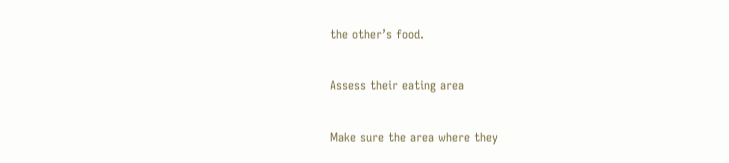the other’s food.

Assess their eating area

Make sure the area where they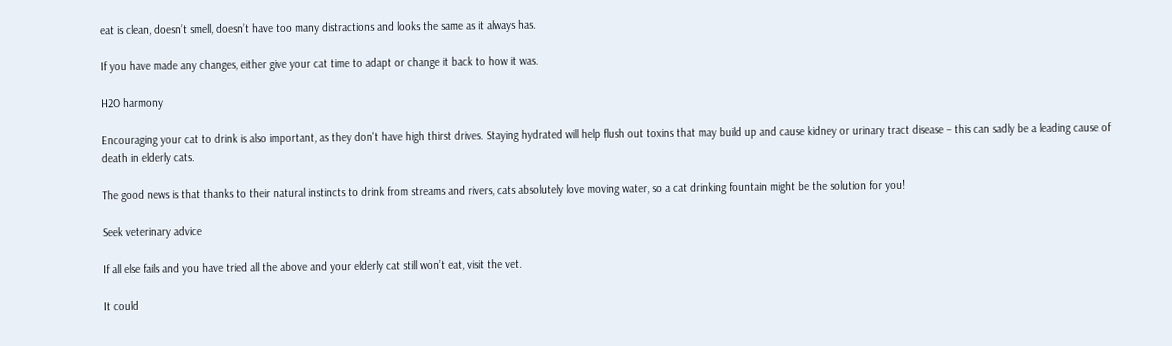eat is clean, doesn’t smell, doesn’t have too many distractions and looks the same as it always has.

If you have made any changes, either give your cat time to adapt or change it back to how it was.

H2O harmony

Encouraging your cat to drink is also important, as they don't have high thirst drives. Staying hydrated will help flush out toxins that may build up and cause kidney or urinary tract disease – this can sadly be a leading cause of death in elderly cats.

The good news is that thanks to their natural instincts to drink from streams and rivers, cats absolutely love moving water, so a cat drinking fountain might be the solution for you!

Seek veterinary advice

If all else fails and you have tried all the above and your elderly cat still won’t eat, visit the vet.

It could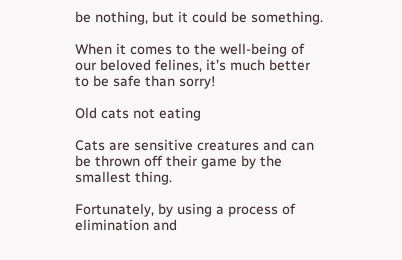be nothing, but it could be something.

When it comes to the well-being of our beloved felines, it’s much better to be safe than sorry!

Old cats not eating

Cats are sensitive creatures and can be thrown off their game by the smallest thing.

Fortunately, by using a process of elimination and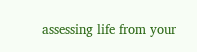assessing life from your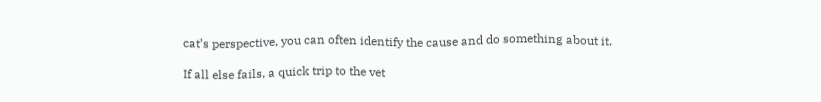cat’s perspective, you can often identify the cause and do something about it.

If all else fails, a quick trip to the vet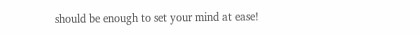should be enough to set your mind at ease!